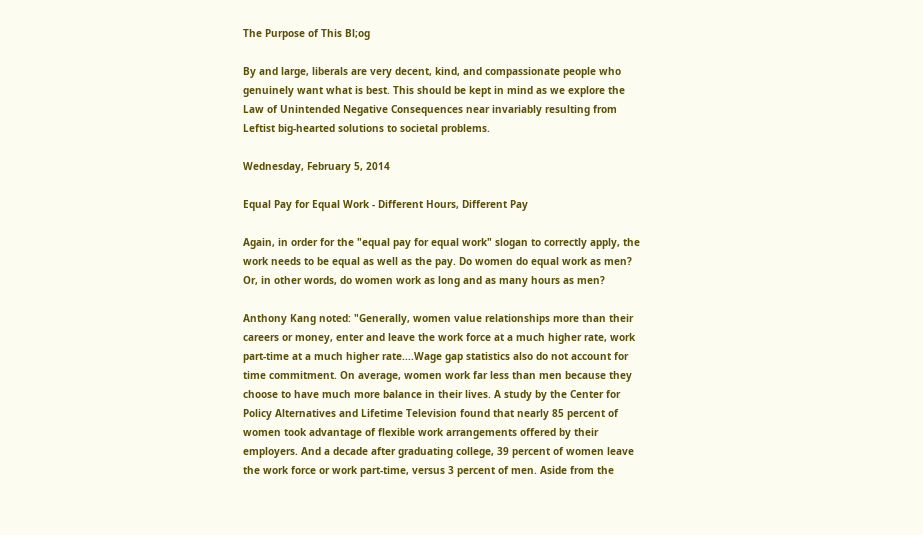The Purpose of This Bl;og

By and large, liberals are very decent, kind, and compassionate people who genuinely want what is best. This should be kept in mind as we explore the Law of Unintended Negative Consequences near invariably resulting from Leftist big-hearted solutions to societal problems.

Wednesday, February 5, 2014

Equal Pay for Equal Work - Different Hours, Different Pay

Again, in order for the "equal pay for equal work" slogan to correctly apply, the work needs to be equal as well as the pay. Do women do equal work as men? Or, in other words, do women work as long and as many hours as men?

Anthony Kang noted: "Generally, women value relationships more than their careers or money, enter and leave the work force at a much higher rate, work part-time at a much higher rate....Wage gap statistics also do not account for time commitment. On average, women work far less than men because they choose to have much more balance in their lives. A study by the Center for Policy Alternatives and Lifetime Television found that nearly 85 percent of women took advantage of flexible work arrangements offered by their employers. And a decade after graduating college, 39 percent of women leave the work force or work part-time, versus 3 percent of men. Aside from the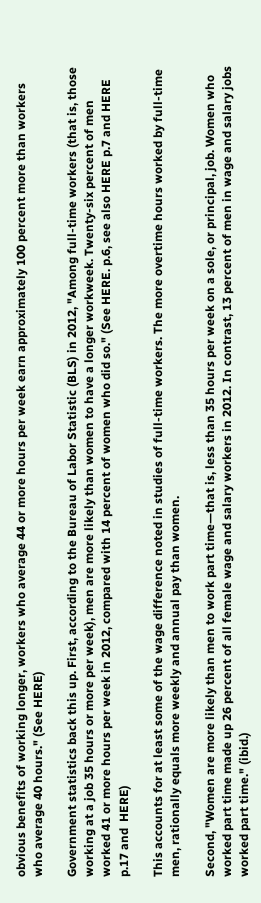obvious benefits of working longer, workers who average 44 or more hours per week earn approximately 100 percent more than workers who average 40 hours." (See HERE)

Government statistics back this up. First, according to the Bureau of Labor Statistic (BLS) in 2012, "Among full-time workers (that is, those working at a job 35 hours or more per week), men are more likely than women to have a longer workweek. Twenty-six percent of men worked 41 or more hours per week in 2012, compared with 14 percent of women who did so." (See HERE. p.6, see also HERE p.7 and HERE p.17 and  HERE)

This accounts for at least some of the wage difference noted in studies of full-time workers. The more overtime hours worked by full-time men, rationally equals more weekly and annual pay than women.

Second, "Women are more likely than men to work part time—that is, less than 35 hours per week on a sole, or principal, job. Women who worked part time made up 26 percent of all female wage and salary workers in 2012. In contrast, 13 percent of men in wage and salary jobs worked part time." (ibid.)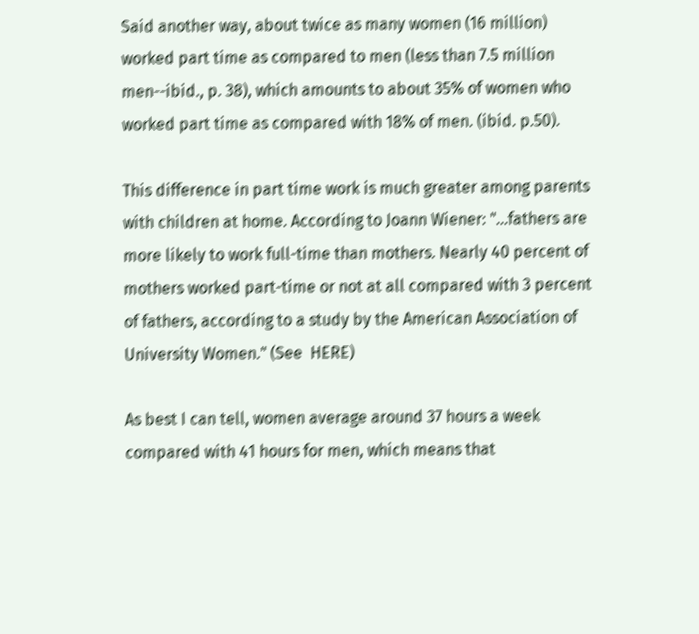Said another way, about twice as many women (16 million) worked part time as compared to men (less than 7.5 million men--ibid., p. 38), which amounts to about 35% of women who worked part time as compared with 18% of men. (ibid. p.50).

This difference in part time work is much greater among parents with children at home. According to Joann Wiener: "...fathers are more likely to work full-time than mothers. Nearly 40 percent of mothers worked part-time or not at all compared with 3 percent of fathers, according to a study by the American Association of University Women." (See  HERE)

As best I can tell, women average around 37 hours a week compared with 41 hours for men, which means that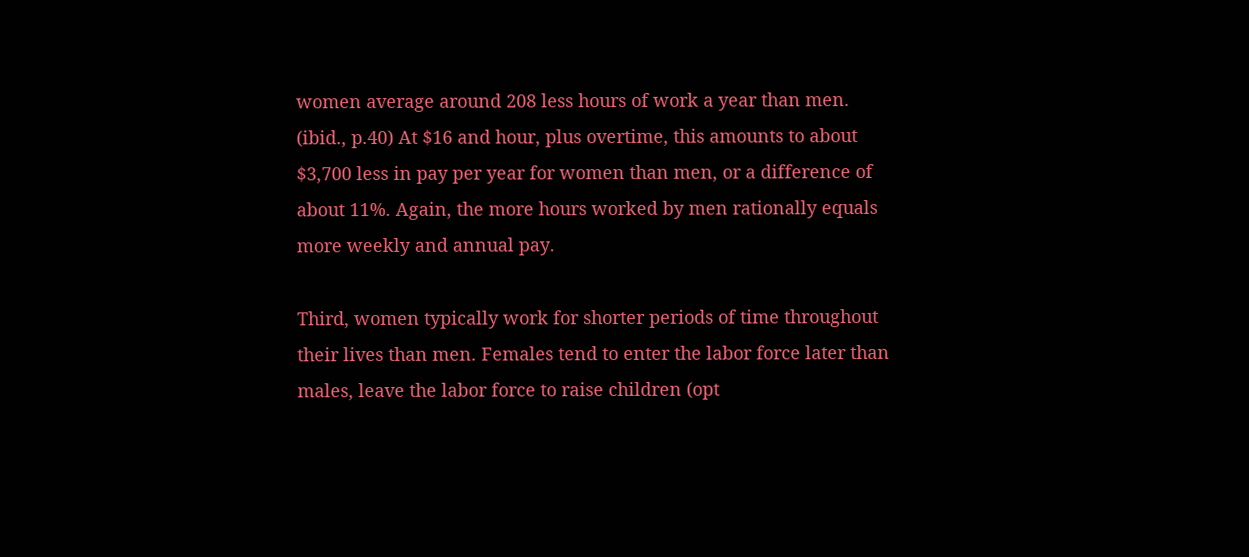women average around 208 less hours of work a year than men. (ibid., p.40) At $16 and hour, plus overtime, this amounts to about $3,700 less in pay per year for women than men, or a difference of about 11%. Again, the more hours worked by men rationally equals more weekly and annual pay.

Third, women typically work for shorter periods of time throughout their lives than men. Females tend to enter the labor force later than males, leave the labor force to raise children (opt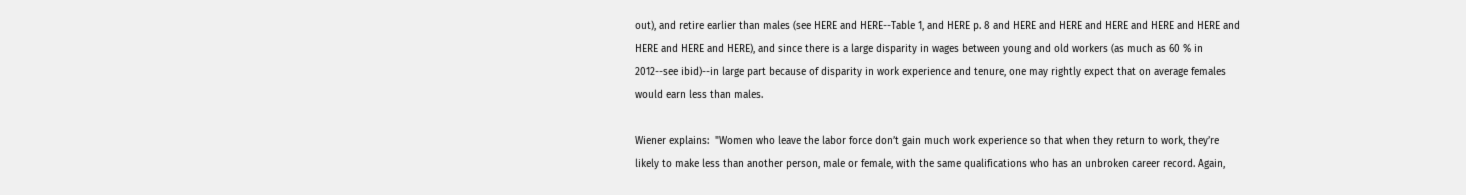out), and retire earlier than males (see HERE and HERE--Table 1, and HERE p. 8 and HERE and HERE and HERE and HERE and HERE and HERE and HERE and HERE), and since there is a large disparity in wages between young and old workers (as much as 60 % in 2012--see ibid)--in large part because of disparity in work experience and tenure, one may rightly expect that on average females would earn less than males.

Wiener explains:  "Women who leave the labor force don’t gain much work experience so that when they return to work, they’re likely to make less than another person, male or female, with the same qualifications who has an unbroken career record. Again,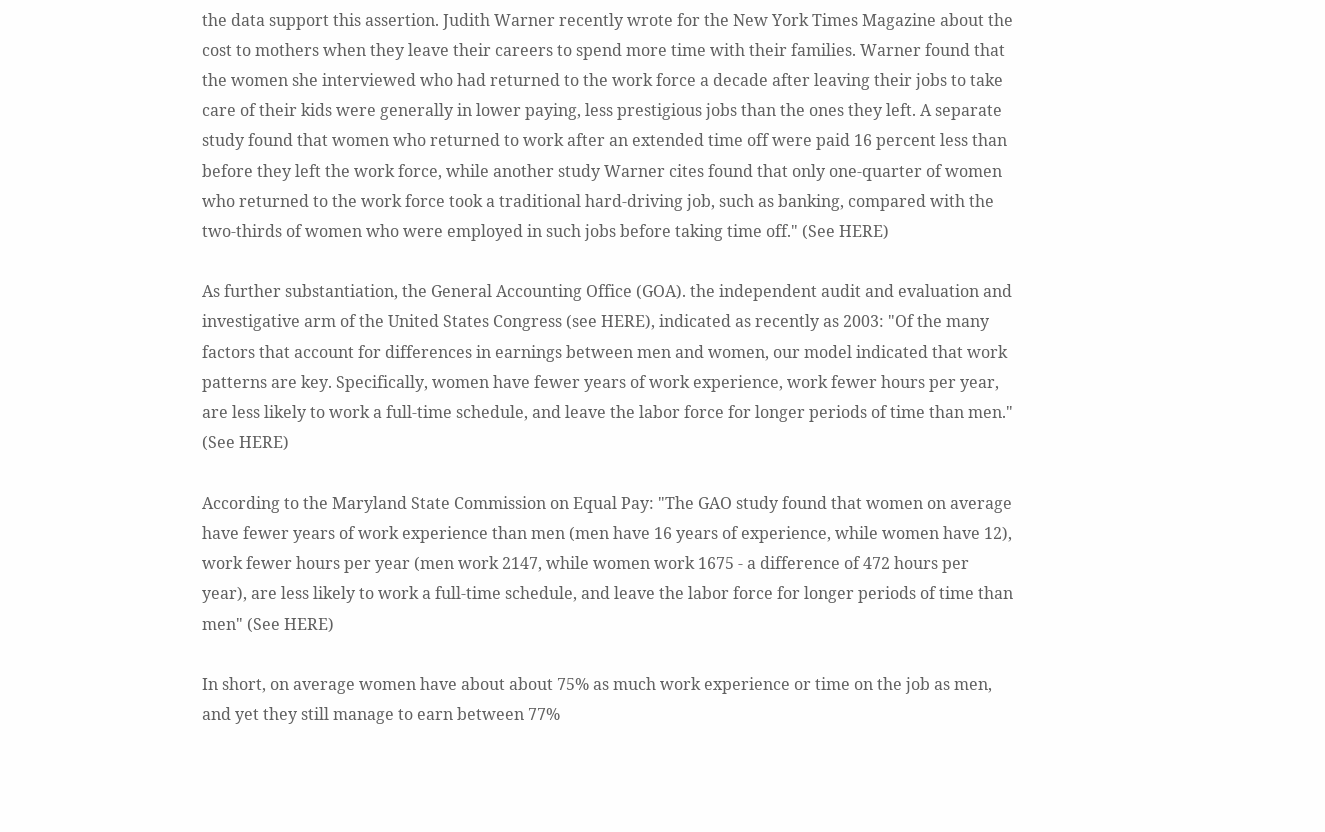the data support this assertion. Judith Warner recently wrote for the New York Times Magazine about the cost to mothers when they leave their careers to spend more time with their families. Warner found that the women she interviewed who had returned to the work force a decade after leaving their jobs to take care of their kids were generally in lower paying, less prestigious jobs than the ones they left. A separate study found that women who returned to work after an extended time off were paid 16 percent less than before they left the work force, while another study Warner cites found that only one-quarter of women who returned to the work force took a traditional hard-driving job, such as banking, compared with the two-thirds of women who were employed in such jobs before taking time off." (See HERE)

As further substantiation, the General Accounting Office (GOA). the independent audit and evaluation and investigative arm of the United States Congress (see HERE), indicated as recently as 2003: "Of the many factors that account for differences in earnings between men and women, our model indicated that work patterns are key. Specifically, women have fewer years of work experience, work fewer hours per year, are less likely to work a full-time schedule, and leave the labor force for longer periods of time than men." (See HERE)

According to the Maryland State Commission on Equal Pay: "The GAO study found that women on average have fewer years of work experience than men (men have 16 years of experience, while women have 12), work fewer hours per year (men work 2147, while women work 1675 - a difference of 472 hours per year), are less likely to work a full-time schedule, and leave the labor force for longer periods of time than men" (See HERE)

In short, on average women have about about 75% as much work experience or time on the job as men, and yet they still manage to earn between 77%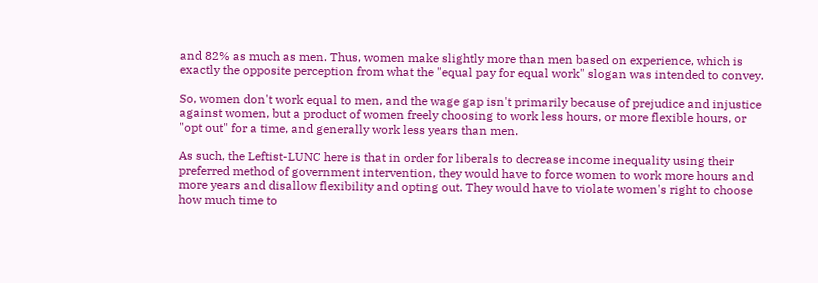and 82% as much as men. Thus, women make slightly more than men based on experience, which is exactly the opposite perception from what the "equal pay for equal work" slogan was intended to convey.

So, women don't work equal to men, and the wage gap isn't primarily because of prejudice and injustice against women, but a product of women freely choosing to work less hours, or more flexible hours, or "opt out" for a time, and generally work less years than men.

As such, the Leftist-LUNC here is that in order for liberals to decrease income inequality using their preferred method of government intervention, they would have to force women to work more hours and more years and disallow flexibility and opting out. They would have to violate women's right to choose how much time to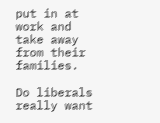put in at work and take away from their families.

Do liberals really want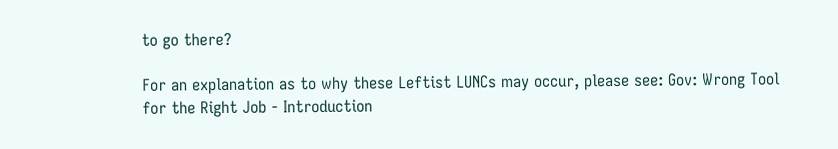to go there?

For an explanation as to why these Leftist LUNCs may occur, please see: Gov: Wrong Tool for the Right Job - Introduction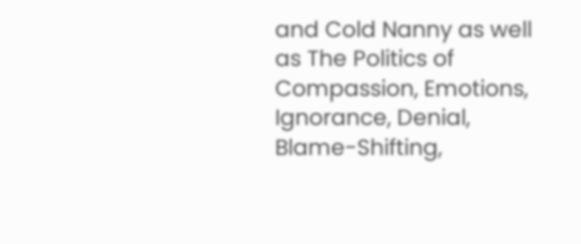and Cold Nanny as well as The Politics of Compassion, Emotions, Ignorance, Denial, Blame-Shifting,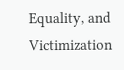Equality, and Victimization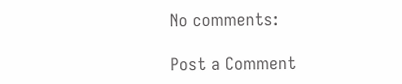No comments:

Post a Comment